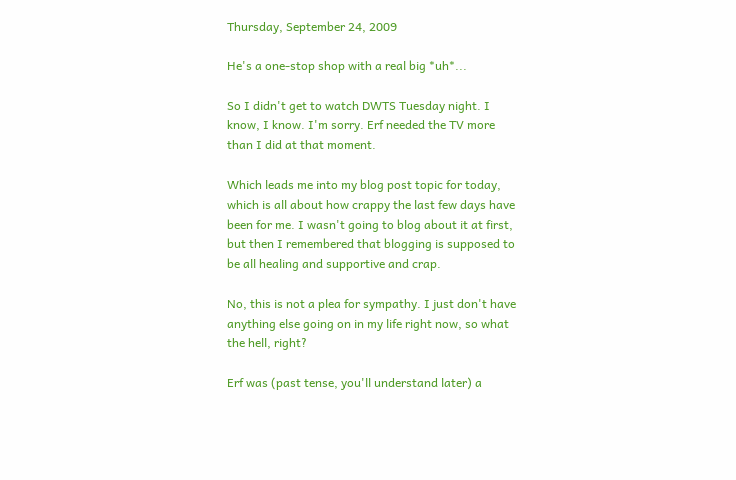Thursday, September 24, 2009

He's a one-stop shop with a real big *uh*...

So I didn't get to watch DWTS Tuesday night. I know, I know. I'm sorry. Erf needed the TV more than I did at that moment.

Which leads me into my blog post topic for today, which is all about how crappy the last few days have been for me. I wasn't going to blog about it at first, but then I remembered that blogging is supposed to be all healing and supportive and crap.

No, this is not a plea for sympathy. I just don't have anything else going on in my life right now, so what the hell, right?

Erf was (past tense, you'll understand later) a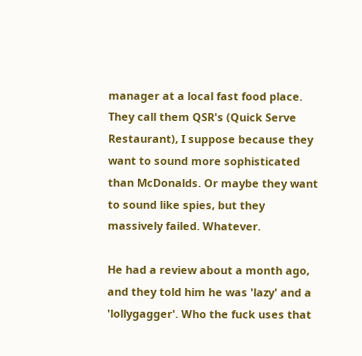manager at a local fast food place. They call them QSR's (Quick Serve Restaurant), I suppose because they want to sound more sophisticated than McDonalds. Or maybe they want to sound like spies, but they massively failed. Whatever.

He had a review about a month ago, and they told him he was 'lazy' and a 'lollygagger'. Who the fuck uses that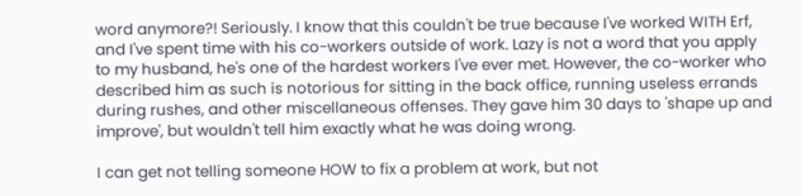word anymore?! Seriously. I know that this couldn't be true because I've worked WITH Erf, and I've spent time with his co-workers outside of work. Lazy is not a word that you apply to my husband, he's one of the hardest workers I've ever met. However, the co-worker who described him as such is notorious for sitting in the back office, running useless errands during rushes, and other miscellaneous offenses. They gave him 30 days to 'shape up and improve', but wouldn't tell him exactly what he was doing wrong.

I can get not telling someone HOW to fix a problem at work, but not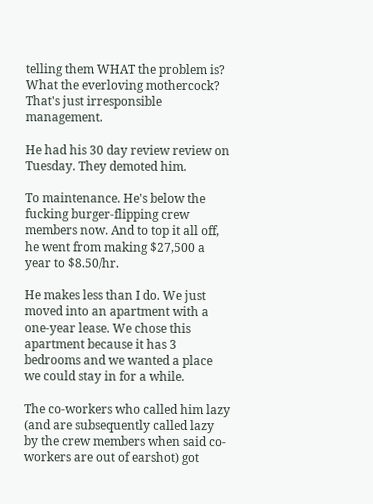telling them WHAT the problem is? What the everloving mothercock? That's just irresponsible management.

He had his 30 day review review on Tuesday. They demoted him.

To maintenance. He's below the fucking burger-flipping crew members now. And to top it all off, he went from making $27,500 a year to $8.50/hr.

He makes less than I do. We just moved into an apartment with a one-year lease. We chose this apartment because it has 3 bedrooms and we wanted a place we could stay in for a while.

The co-workers who called him lazy (and are subsequently called lazy by the crew members when said co-workers are out of earshot) got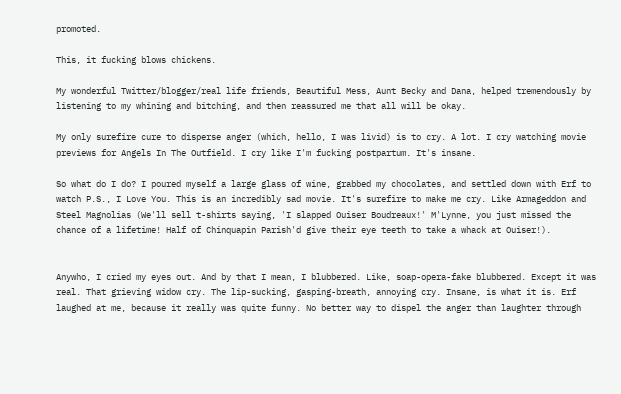promoted.

This, it fucking blows chickens.

My wonderful Twitter/blogger/real life friends, Beautiful Mess, Aunt Becky and Dana, helped tremendously by listening to my whining and bitching, and then reassured me that all will be okay.

My only surefire cure to disperse anger (which, hello, I was livid) is to cry. A lot. I cry watching movie previews for Angels In The Outfield. I cry like I'm fucking postpartum. It's insane.

So what do I do? I poured myself a large glass of wine, grabbed my chocolates, and settled down with Erf to watch P.S., I Love You. This is an incredibly sad movie. It's surefire to make me cry. Like Armageddon and Steel Magnolias (We'll sell t-shirts saying, 'I slapped Ouiser Boudreaux!' M'Lynne, you just missed the chance of a lifetime! Half of Chinquapin Parish'd give their eye teeth to take a whack at Ouiser!).


Anywho, I cried my eyes out. And by that I mean, I blubbered. Like, soap-opera-fake blubbered. Except it was real. That grieving widow cry. The lip-sucking, gasping-breath, annoying cry. Insane, is what it is. Erf laughed at me, because it really was quite funny. No better way to dispel the anger than laughter through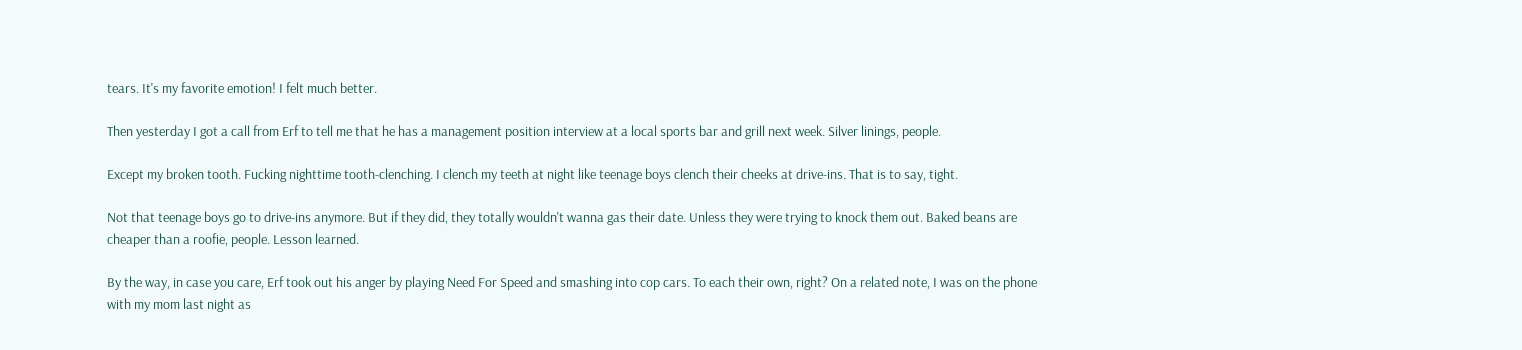tears. It's my favorite emotion! I felt much better.

Then yesterday I got a call from Erf to tell me that he has a management position interview at a local sports bar and grill next week. Silver linings, people.

Except my broken tooth. Fucking nighttime tooth-clenching. I clench my teeth at night like teenage boys clench their cheeks at drive-ins. That is to say, tight.

Not that teenage boys go to drive-ins anymore. But if they did, they totally wouldn't wanna gas their date. Unless they were trying to knock them out. Baked beans are cheaper than a roofie, people. Lesson learned.

By the way, in case you care, Erf took out his anger by playing Need For Speed and smashing into cop cars. To each their own, right? On a related note, I was on the phone with my mom last night as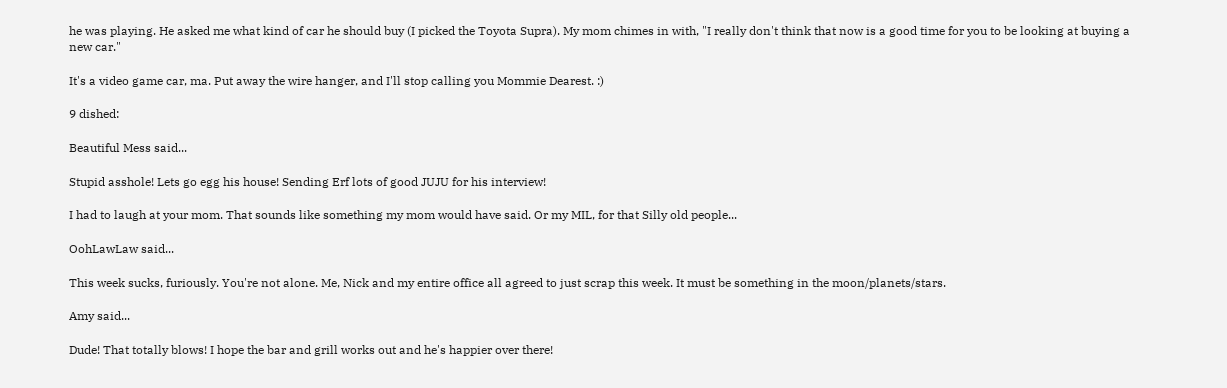he was playing. He asked me what kind of car he should buy (I picked the Toyota Supra). My mom chimes in with, "I really don't think that now is a good time for you to be looking at buying a new car."

It's a video game car, ma. Put away the wire hanger, and I'll stop calling you Mommie Dearest. :)

9 dished:

Beautiful Mess said...

Stupid asshole! Lets go egg his house! Sending Erf lots of good JUJU for his interview!

I had to laugh at your mom. That sounds like something my mom would have said. Or my MIL, for that Silly old people...

OohLawLaw said...

This week sucks, furiously. You're not alone. Me, Nick and my entire office all agreed to just scrap this week. It must be something in the moon/planets/stars.

Amy said...

Dude! That totally blows! I hope the bar and grill works out and he's happier over there!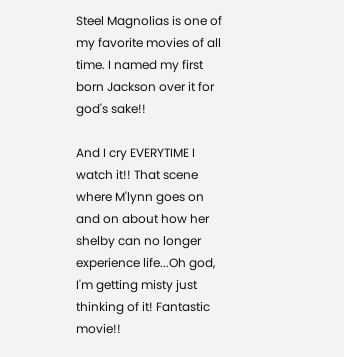Steel Magnolias is one of my favorite movies of all time. I named my first born Jackson over it for god's sake!!

And I cry EVERYTIME I watch it!! That scene where M'lynn goes on and on about how her shelby can no longer experience life...Oh god, I'm getting misty just thinking of it! Fantastic movie!!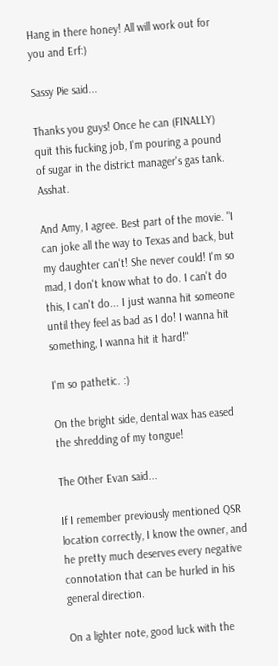Hang in there honey! All will work out for you and Erf:)

Sassy Pie said...

Thanks you guys! Once he can (FINALLY) quit this fucking job, I'm pouring a pound of sugar in the district manager's gas tank. Asshat.

And Amy, I agree. Best part of the movie. "I can joke all the way to Texas and back, but my daughter can't! She never could! I'm so mad, I don't know what to do. I can't do this, I can't do... I just wanna hit someone until they feel as bad as I do! I wanna hit something, I wanna hit it hard!"

I'm so pathetic. :)

On the bright side, dental wax has eased the shredding of my tongue!

The Other Evan said...

If I remember previously mentioned QSR location correctly, I know the owner, and he pretty much deserves every negative connotation that can be hurled in his general direction.

On a lighter note, good luck with the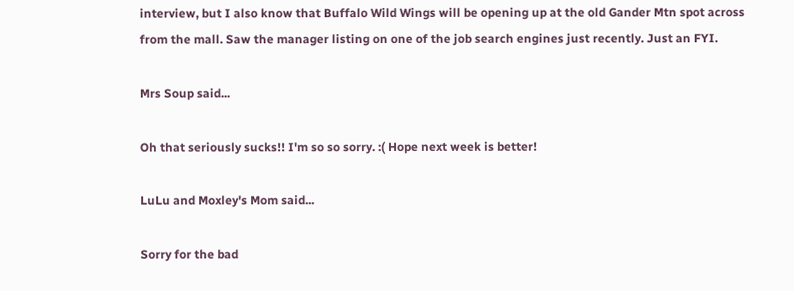interview, but I also know that Buffalo Wild Wings will be opening up at the old Gander Mtn spot across from the mall. Saw the manager listing on one of the job search engines just recently. Just an FYI.

Mrs Soup said...

Oh that seriously sucks!! I'm so so sorry. :( Hope next week is better!

LuLu and Moxley's Mom said...

Sorry for the bad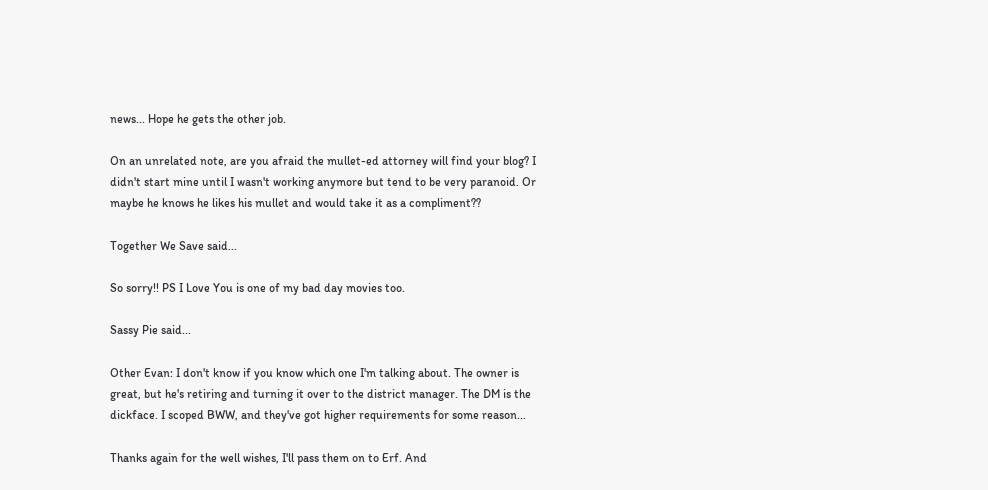news... Hope he gets the other job.

On an unrelated note, are you afraid the mullet-ed attorney will find your blog? I didn't start mine until I wasn't working anymore but tend to be very paranoid. Or maybe he knows he likes his mullet and would take it as a compliment??

Together We Save said...

So sorry!! PS I Love You is one of my bad day movies too.

Sassy Pie said...

Other Evan: I don't know if you know which one I'm talking about. The owner is great, but he's retiring and turning it over to the district manager. The DM is the dickface. I scoped BWW, and they've got higher requirements for some reason...

Thanks again for the well wishes, I'll pass them on to Erf. And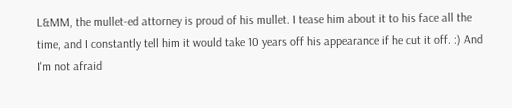L&MM, the mullet-ed attorney is proud of his mullet. I tease him about it to his face all the time, and I constantly tell him it would take 10 years off his appearance if he cut it off. :) And I'm not afraid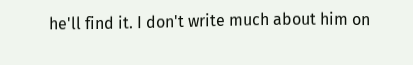he'll find it. I don't write much about him on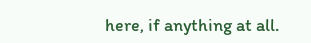here, if anything at all.